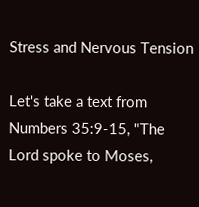Stress and Nervous Tension

Let's take a text from Numbers 35:9-15, "The Lord spoke to Moses,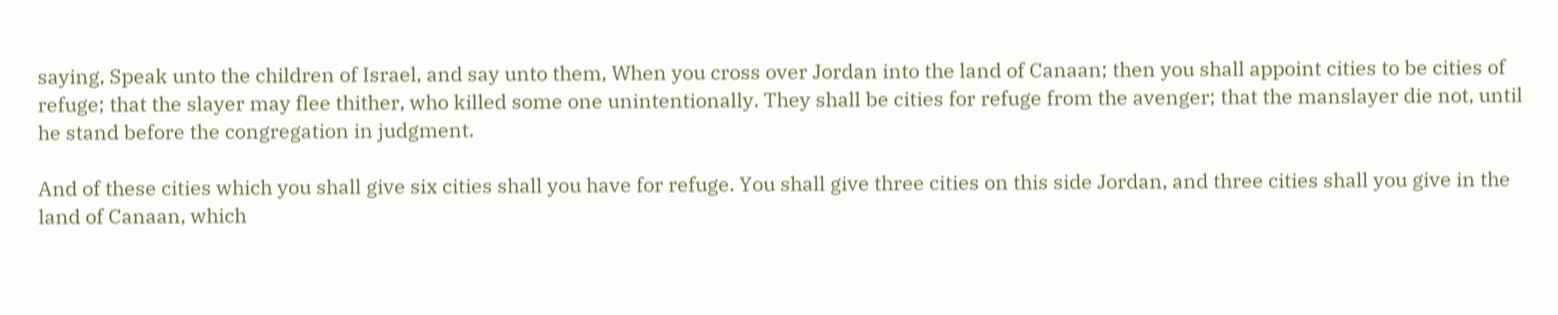saying, Speak unto the children of Israel, and say unto them, When you cross over Jordan into the land of Canaan; then you shall appoint cities to be cities of refuge; that the slayer may flee thither, who killed some one unintentionally. They shall be cities for refuge from the avenger; that the manslayer die not, until he stand before the congregation in judgment.

And of these cities which you shall give six cities shall you have for refuge. You shall give three cities on this side Jordan, and three cities shall you give in the land of Canaan, which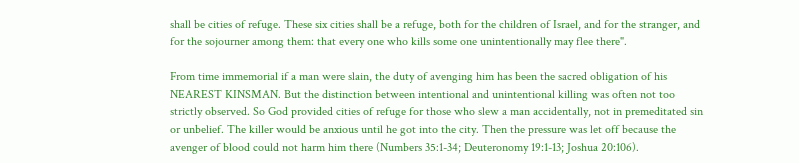shall be cities of refuge. These six cities shall be a refuge, both for the children of Israel, and for the stranger, and for the sojourner among them: that every one who kills some one unintentionally may flee there".

From time immemorial if a man were slain, the duty of avenging him has been the sacred obligation of his NEAREST KINSMAN. But the distinction between intentional and unintentional killing was often not too strictly observed. So God provided cities of refuge for those who slew a man accidentally, not in premeditated sin or unbelief. The killer would be anxious until he got into the city. Then the pressure was let off because the avenger of blood could not harm him there (Numbers 35:1-34; Deuteronomy 19:1-13; Joshua 20:106).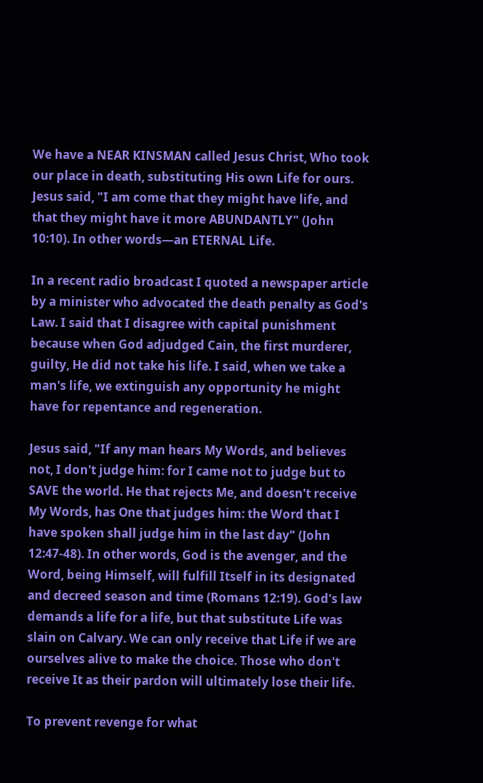We have a NEAR KINSMAN called Jesus Christ, Who took our place in death, substituting His own Life for ours. Jesus said, "I am come that they might have life, and that they might have it more ABUNDANTLY" (John 10:10). In other words—an ETERNAL Life.

In a recent radio broadcast I quoted a newspaper article by a minister who advocated the death penalty as God's Law. I said that I disagree with capital punishment because when God adjudged Cain, the first murderer, guilty, He did not take his life. I said, when we take a man's life, we extinguish any opportunity he might have for repentance and regeneration.

Jesus said, "If any man hears My Words, and believes not, I don't judge him: for I came not to judge but to SAVE the world. He that rejects Me, and doesn't receive My Words, has One that judges him: the Word that I have spoken shall judge him in the last day" (John 12:47-48). In other words, God is the avenger, and the Word, being Himself, will fulfill Itself in its designated and decreed season and time (Romans 12:19). God's law demands a life for a life, but that substitute Life was slain on Calvary. We can only receive that Life if we are ourselves alive to make the choice. Those who don't receive It as their pardon will ultimately lose their life.

To prevent revenge for what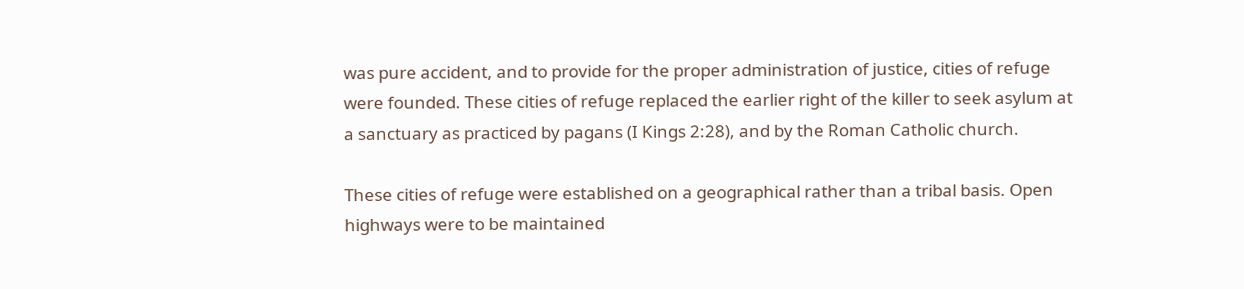was pure accident, and to provide for the proper administration of justice, cities of refuge were founded. These cities of refuge replaced the earlier right of the killer to seek asylum at a sanctuary as practiced by pagans (I Kings 2:28), and by the Roman Catholic church.

These cities of refuge were established on a geographical rather than a tribal basis. Open highways were to be maintained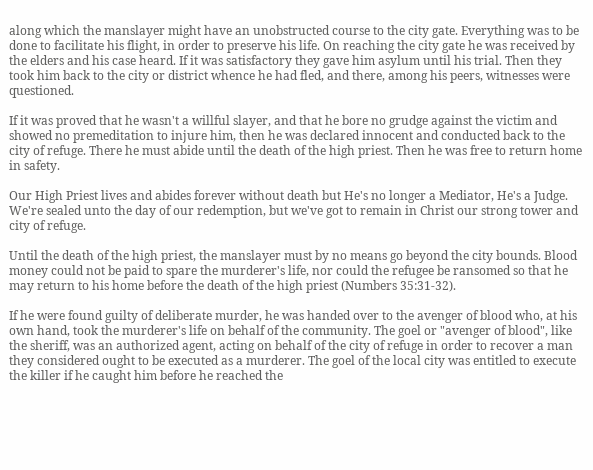along which the manslayer might have an unobstructed course to the city gate. Everything was to be done to facilitate his flight, in order to preserve his life. On reaching the city gate he was received by the elders and his case heard. If it was satisfactory they gave him asylum until his trial. Then they took him back to the city or district whence he had fled, and there, among his peers, witnesses were questioned.

If it was proved that he wasn't a willful slayer, and that he bore no grudge against the victim and showed no premeditation to injure him, then he was declared innocent and conducted back to the city of refuge. There he must abide until the death of the high priest. Then he was free to return home in safety.

Our High Priest lives and abides forever without death but He's no longer a Mediator, He's a Judge. We're sealed unto the day of our redemption, but we've got to remain in Christ our strong tower and city of refuge.

Until the death of the high priest, the manslayer must by no means go beyond the city bounds. Blood money could not be paid to spare the murderer's life, nor could the refugee be ransomed so that he may return to his home before the death of the high priest (Numbers 35:31-32).

If he were found guilty of deliberate murder, he was handed over to the avenger of blood who, at his own hand, took the murderer's life on behalf of the community. The goel or "avenger of blood", like the sheriff, was an authorized agent, acting on behalf of the city of refuge in order to recover a man they considered ought to be executed as a murderer. The goel of the local city was entitled to execute the killer if he caught him before he reached the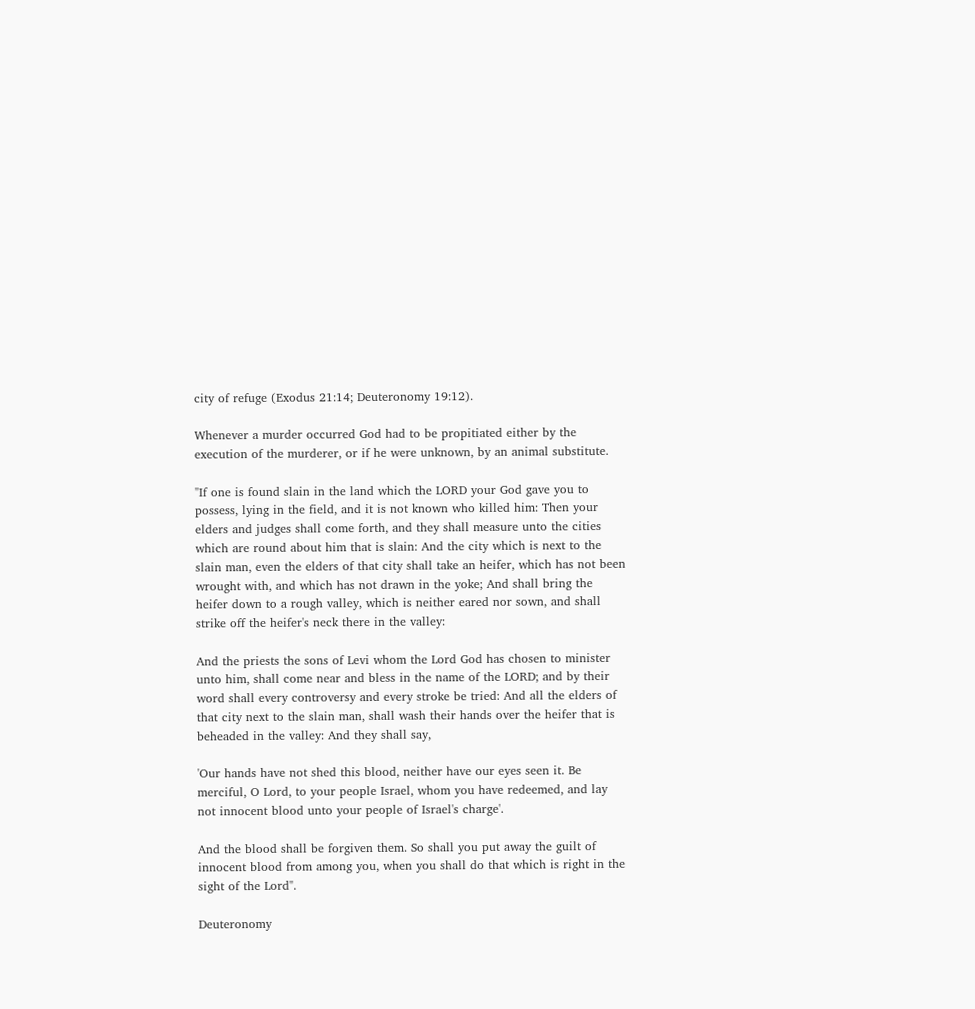city of refuge (Exodus 21:14; Deuteronomy 19:12).

Whenever a murder occurred God had to be propitiated either by the execution of the murderer, or if he were unknown, by an animal substitute.

"If one is found slain in the land which the LORD your God gave you to possess, lying in the field, and it is not known who killed him: Then your elders and judges shall come forth, and they shall measure unto the cities which are round about him that is slain: And the city which is next to the slain man, even the elders of that city shall take an heifer, which has not been wrought with, and which has not drawn in the yoke; And shall bring the heifer down to a rough valley, which is neither eared nor sown, and shall strike off the heifer's neck there in the valley:

And the priests the sons of Levi whom the Lord God has chosen to minister unto him, shall come near and bless in the name of the LORD; and by their word shall every controversy and every stroke be tried: And all the elders of that city next to the slain man, shall wash their hands over the heifer that is beheaded in the valley: And they shall say,

'Our hands have not shed this blood, neither have our eyes seen it. Be merciful, O Lord, to your people Israel, whom you have redeemed, and lay not innocent blood unto your people of Israel's charge'.

And the blood shall be forgiven them. So shall you put away the guilt of innocent blood from among you, when you shall do that which is right in the sight of the Lord".

Deuteronomy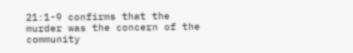21:1-9 confirms that the murder was the concern of the community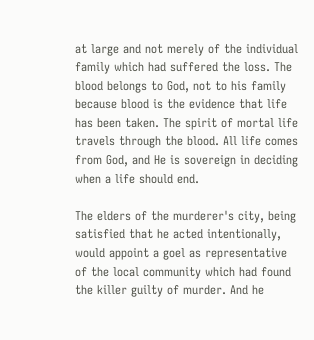at large and not merely of the individual family which had suffered the loss. The blood belongs to God, not to his family because blood is the evidence that life has been taken. The spirit of mortal life travels through the blood. All life comes from God, and He is sovereign in deciding when a life should end.

The elders of the murderer's city, being satisfied that he acted intentionally, would appoint a goel as representative of the local community which had found the killer guilty of murder. And he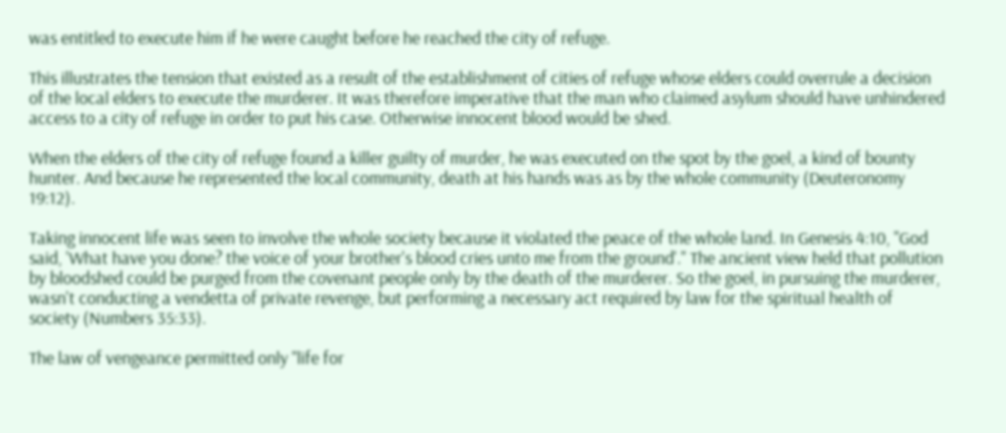was entitled to execute him if he were caught before he reached the city of refuge.

This illustrates the tension that existed as a result of the establishment of cities of refuge whose elders could overrule a decision of the local elders to execute the murderer. It was therefore imperative that the man who claimed asylum should have unhindered access to a city of refuge in order to put his case. Otherwise innocent blood would be shed.

When the elders of the city of refuge found a killer guilty of murder, he was executed on the spot by the goel, a kind of bounty hunter. And because he represented the local community, death at his hands was as by the whole community (Deuteronomy 19:12).

Taking innocent life was seen to involve the whole society because it violated the peace of the whole land. In Genesis 4:10, "God said, 'What have you done? the voice of your brother's blood cries unto me from the ground'." The ancient view held that pollution by bloodshed could be purged from the covenant people only by the death of the murderer. So the goel, in pursuing the murderer, wasn't conducting a vendetta of private revenge, but performing a necessary act required by law for the spiritual health of society (Numbers 35:33).

The law of vengeance permitted only "life for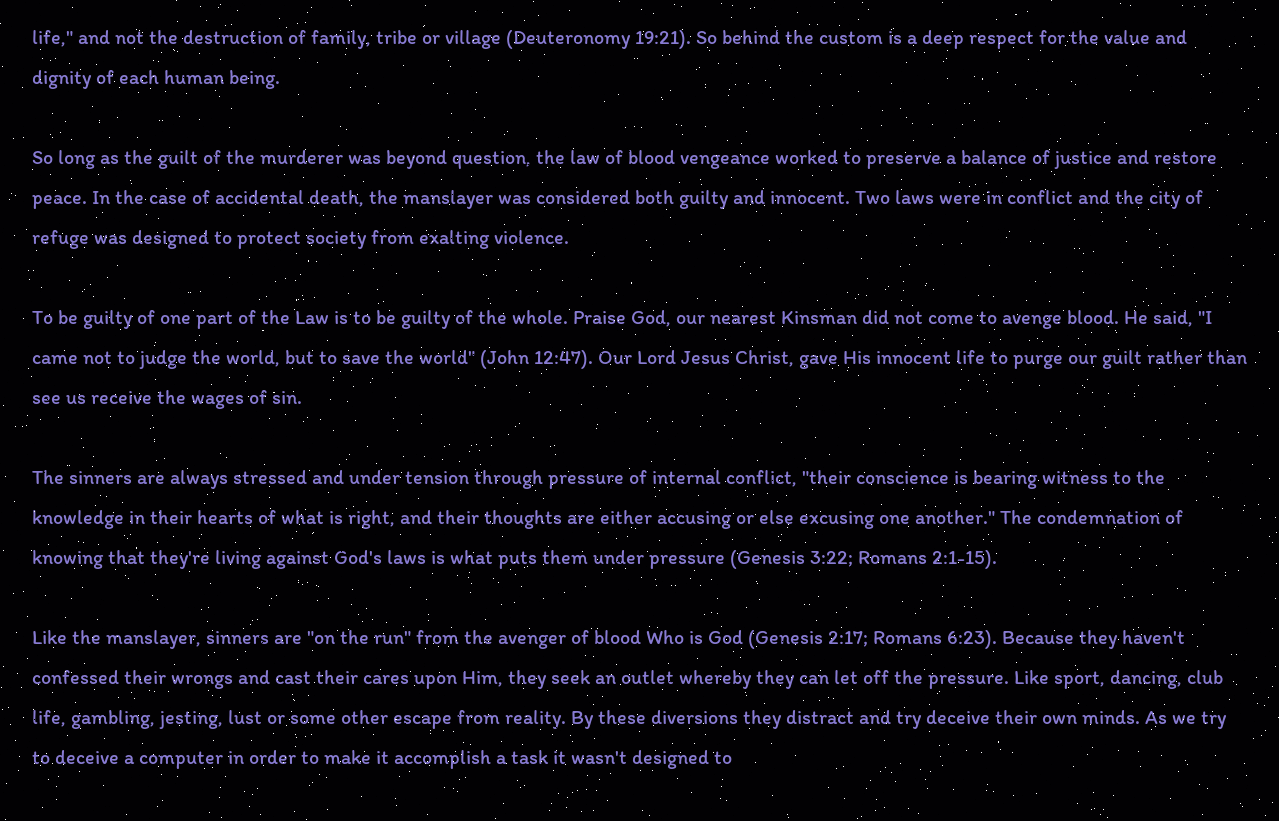life," and not the destruction of family, tribe or village (Deuteronomy 19:21). So behind the custom is a deep respect for the value and dignity of each human being.

So long as the guilt of the murderer was beyond question, the law of blood vengeance worked to preserve a balance of justice and restore peace. In the case of accidental death, the manslayer was considered both guilty and innocent. Two laws were in conflict and the city of refuge was designed to protect society from exalting violence.

To be guilty of one part of the Law is to be guilty of the whole. Praise God, our nearest Kinsman did not come to avenge blood. He said, "I came not to judge the world, but to save the world" (John 12:47). Our Lord Jesus Christ, gave His innocent life to purge our guilt rather than see us receive the wages of sin.

The sinners are always stressed and under tension through pressure of internal conflict, "their conscience is bearing witness to the knowledge in their hearts of what is right, and their thoughts are either accusing or else excusing one another." The condemnation of knowing that they're living against God's laws is what puts them under pressure (Genesis 3:22; Romans 2:1-15).

Like the manslayer, sinners are "on the run" from the avenger of blood Who is God (Genesis 2:17; Romans 6:23). Because they haven't confessed their wrongs and cast their cares upon Him, they seek an outlet whereby they can let off the pressure. Like sport, dancing, club life, gambling, jesting, lust or some other escape from reality. By these diversions they distract and try deceive their own minds. As we try to deceive a computer in order to make it accomplish a task it wasn't designed to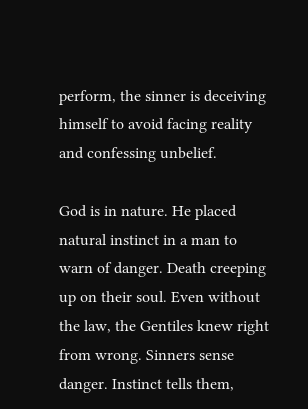perform, the sinner is deceiving himself to avoid facing reality and confessing unbelief.

God is in nature. He placed natural instinct in a man to warn of danger. Death creeping up on their soul. Even without the law, the Gentiles knew right from wrong. Sinners sense danger. Instinct tells them,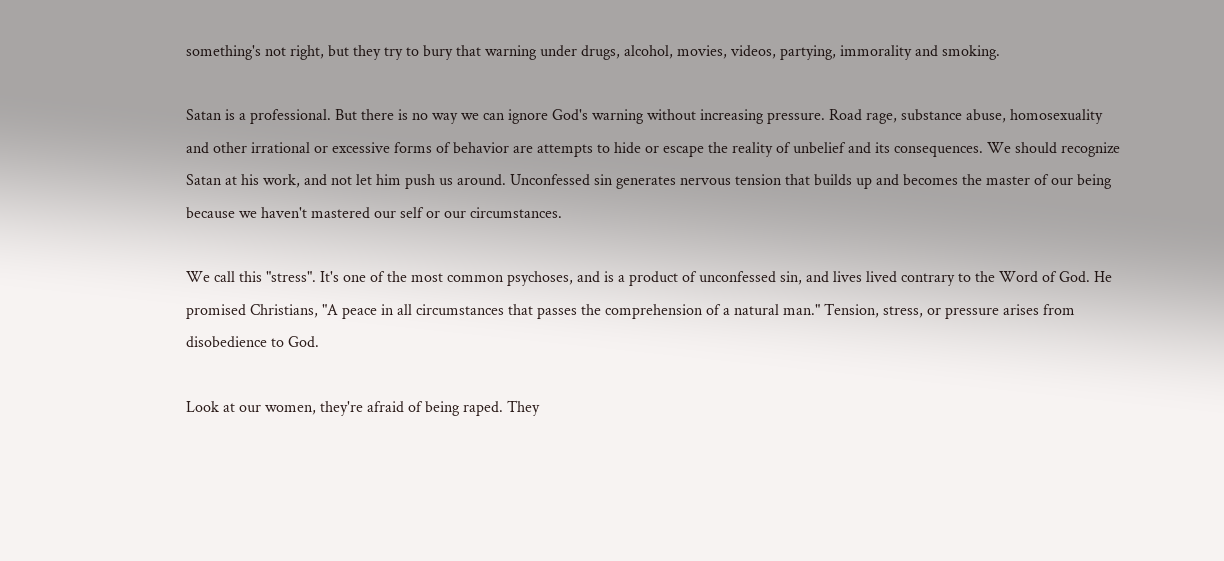something's not right, but they try to bury that warning under drugs, alcohol, movies, videos, partying, immorality and smoking.

Satan is a professional. But there is no way we can ignore God's warning without increasing pressure. Road rage, substance abuse, homosexuality and other irrational or excessive forms of behavior are attempts to hide or escape the reality of unbelief and its consequences. We should recognize Satan at his work, and not let him push us around. Unconfessed sin generates nervous tension that builds up and becomes the master of our being because we haven't mastered our self or our circumstances.

We call this "stress". It's one of the most common psychoses, and is a product of unconfessed sin, and lives lived contrary to the Word of God. He promised Christians, "A peace in all circumstances that passes the comprehension of a natural man." Tension, stress, or pressure arises from disobedience to God.

Look at our women, they're afraid of being raped. They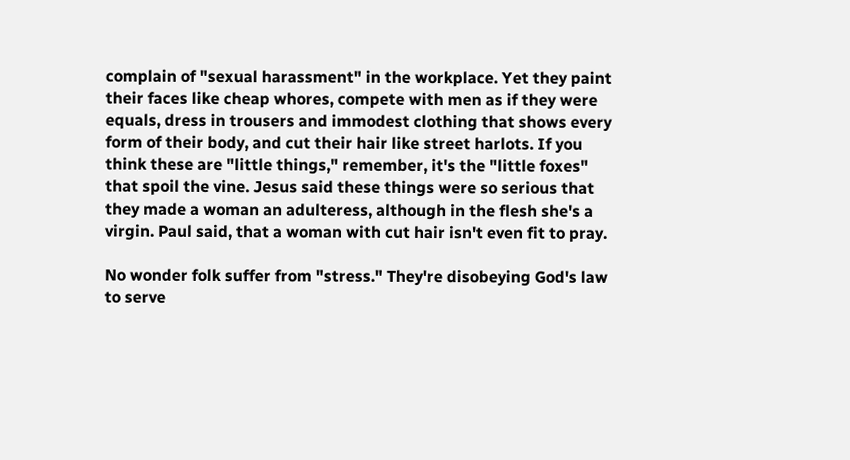complain of "sexual harassment" in the workplace. Yet they paint their faces like cheap whores, compete with men as if they were equals, dress in trousers and immodest clothing that shows every form of their body, and cut their hair like street harlots. If you think these are "little things," remember, it's the "little foxes" that spoil the vine. Jesus said these things were so serious that they made a woman an adulteress, although in the flesh she's a virgin. Paul said, that a woman with cut hair isn't even fit to pray.

No wonder folk suffer from "stress." They're disobeying God's law to serve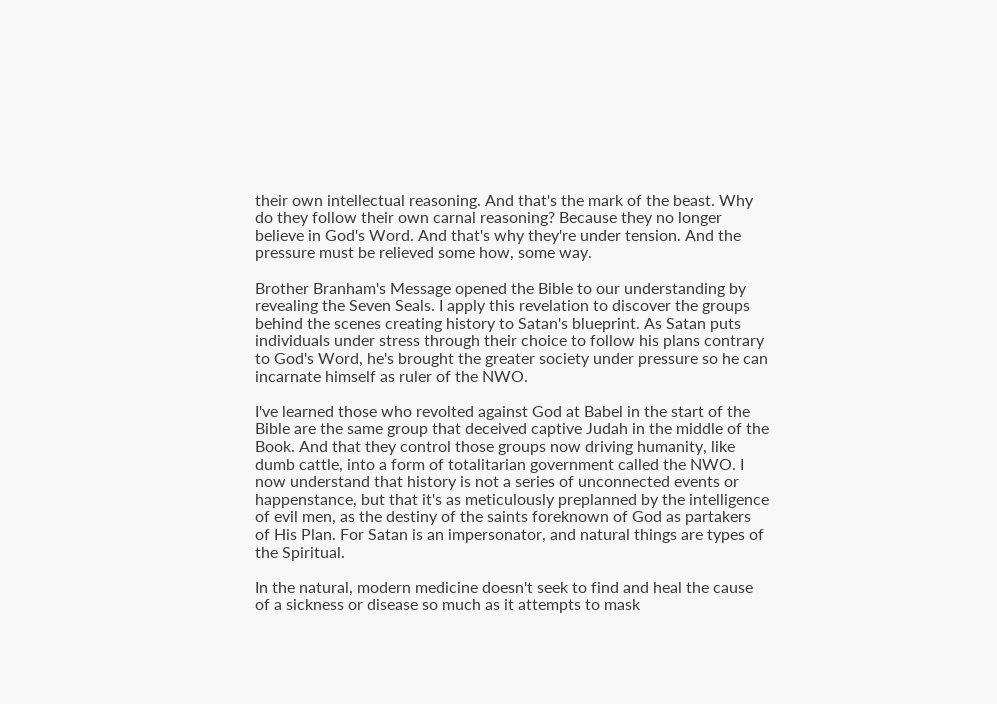their own intellectual reasoning. And that's the mark of the beast. Why do they follow their own carnal reasoning? Because they no longer believe in God's Word. And that's why they're under tension. And the pressure must be relieved some how, some way.

Brother Branham's Message opened the Bible to our understanding by revealing the Seven Seals. I apply this revelation to discover the groups behind the scenes creating history to Satan's blueprint. As Satan puts individuals under stress through their choice to follow his plans contrary to God's Word, he's brought the greater society under pressure so he can incarnate himself as ruler of the NWO.

I've learned those who revolted against God at Babel in the start of the Bible are the same group that deceived captive Judah in the middle of the Book. And that they control those groups now driving humanity, like dumb cattle, into a form of totalitarian government called the NWO. I now understand that history is not a series of unconnected events or happenstance, but that it's as meticulously preplanned by the intelligence of evil men, as the destiny of the saints foreknown of God as partakers of His Plan. For Satan is an impersonator, and natural things are types of the Spiritual.

In the natural, modern medicine doesn't seek to find and heal the cause of a sickness or disease so much as it attempts to mask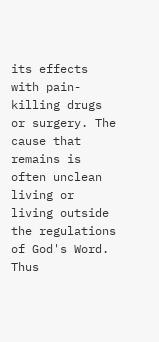its effects with pain-killing drugs or surgery. The cause that remains is often unclean living or living outside the regulations of God's Word. Thus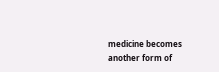medicine becomes another form of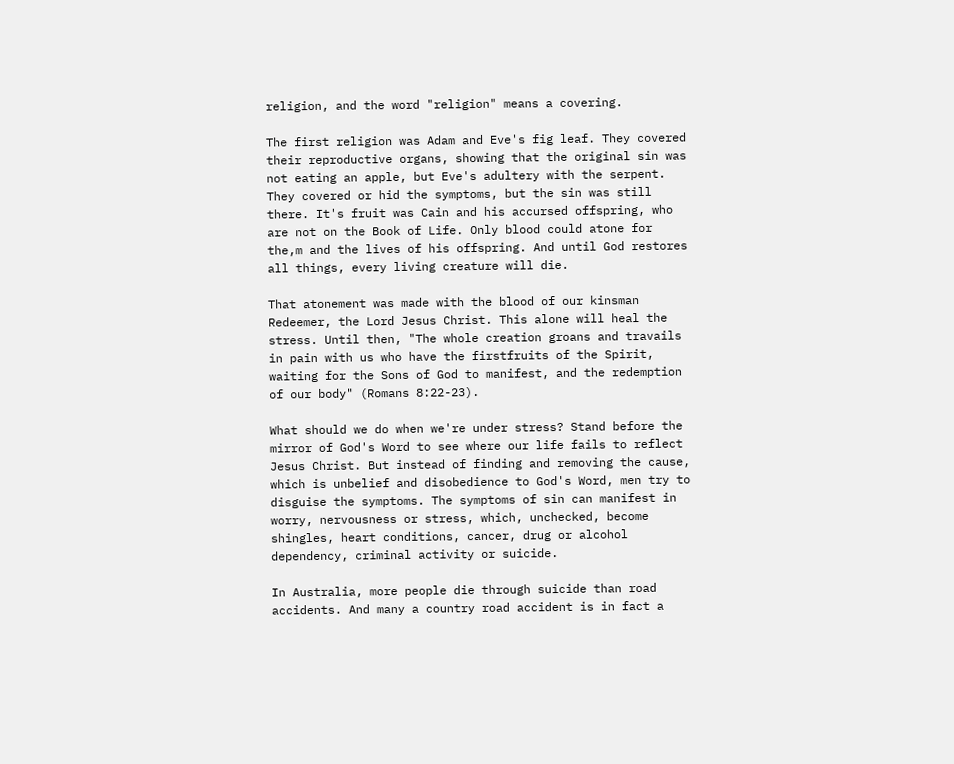religion, and the word "religion" means a covering.

The first religion was Adam and Eve's fig leaf. They covered their reproductive organs, showing that the original sin was not eating an apple, but Eve's adultery with the serpent. They covered or hid the symptoms, but the sin was still there. It's fruit was Cain and his accursed offspring, who are not on the Book of Life. Only blood could atone for the,m and the lives of his offspring. And until God restores all things, every living creature will die.

That atonement was made with the blood of our kinsman Redeemer, the Lord Jesus Christ. This alone will heal the stress. Until then, "The whole creation groans and travails in pain with us who have the firstfruits of the Spirit, waiting for the Sons of God to manifest, and the redemption of our body" (Romans 8:22-23).

What should we do when we're under stress? Stand before the mirror of God's Word to see where our life fails to reflect Jesus Christ. But instead of finding and removing the cause, which is unbelief and disobedience to God's Word, men try to disguise the symptoms. The symptoms of sin can manifest in worry, nervousness or stress, which, unchecked, become shingles, heart conditions, cancer, drug or alcohol dependency, criminal activity or suicide.

In Australia, more people die through suicide than road accidents. And many a country road accident is in fact a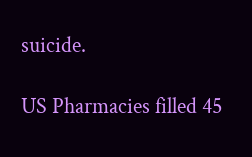suicide.

US Pharmacies filled 45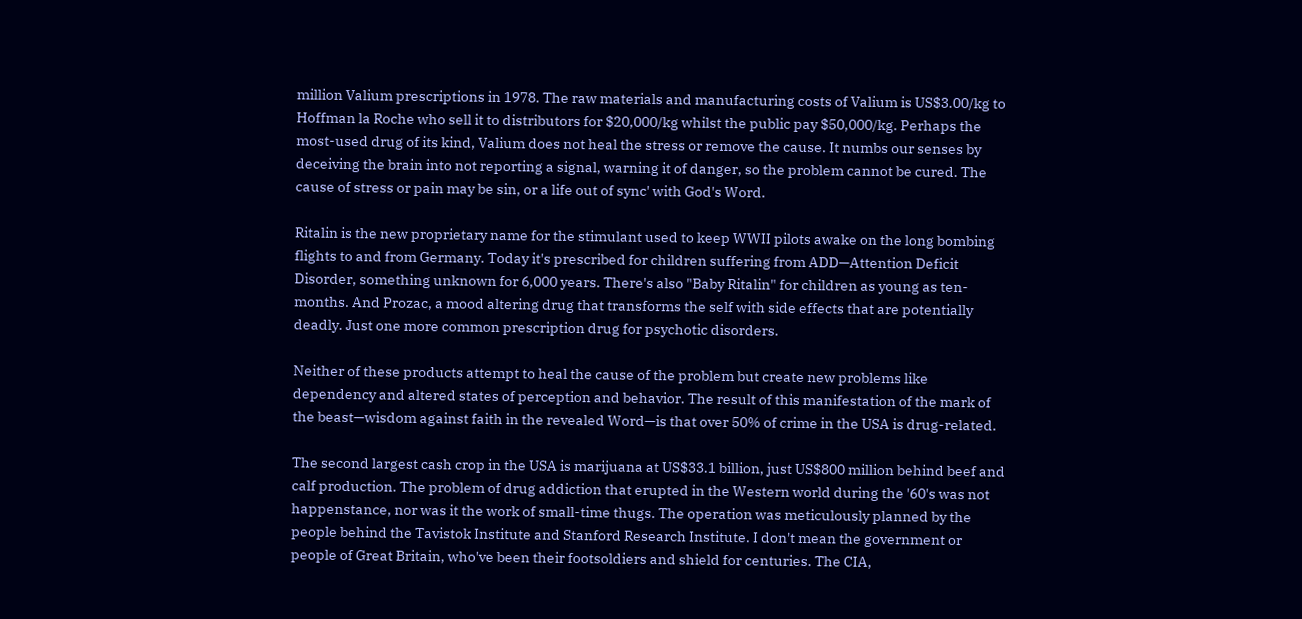million Valium prescriptions in 1978. The raw materials and manufacturing costs of Valium is US$3.00/kg to Hoffman la Roche who sell it to distributors for $20,000/kg whilst the public pay $50,000/kg. Perhaps the most-used drug of its kind, Valium does not heal the stress or remove the cause. It numbs our senses by deceiving the brain into not reporting a signal, warning it of danger, so the problem cannot be cured. The cause of stress or pain may be sin, or a life out of sync' with God's Word.

Ritalin is the new proprietary name for the stimulant used to keep WWII pilots awake on the long bombing flights to and from Germany. Today it's prescribed for children suffering from ADD—Attention Deficit Disorder, something unknown for 6,000 years. There's also "Baby Ritalin" for children as young as ten-months. And Prozac, a mood altering drug that transforms the self with side effects that are potentially deadly. Just one more common prescription drug for psychotic disorders.

Neither of these products attempt to heal the cause of the problem but create new problems like dependency and altered states of perception and behavior. The result of this manifestation of the mark of the beast—wisdom against faith in the revealed Word—is that over 50% of crime in the USA is drug-related.

The second largest cash crop in the USA is marijuana at US$33.1 billion, just US$800 million behind beef and calf production. The problem of drug addiction that erupted in the Western world during the '60's was not happenstance, nor was it the work of small-time thugs. The operation was meticulously planned by the people behind the Tavistok Institute and Stanford Research Institute. I don't mean the government or people of Great Britain, who've been their footsoldiers and shield for centuries. The CIA,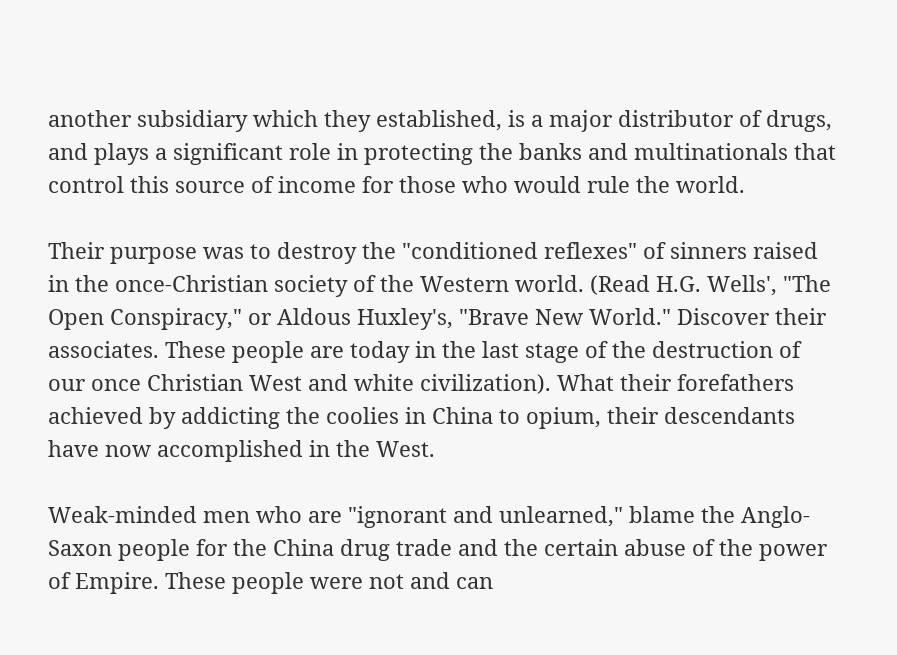another subsidiary which they established, is a major distributor of drugs, and plays a significant role in protecting the banks and multinationals that control this source of income for those who would rule the world.

Their purpose was to destroy the "conditioned reflexes" of sinners raised in the once-Christian society of the Western world. (Read H.G. Wells', "The Open Conspiracy," or Aldous Huxley's, "Brave New World." Discover their associates. These people are today in the last stage of the destruction of our once Christian West and white civilization). What their forefathers achieved by addicting the coolies in China to opium, their descendants have now accomplished in the West.

Weak-minded men who are "ignorant and unlearned," blame the Anglo-Saxon people for the China drug trade and the certain abuse of the power of Empire. These people were not and can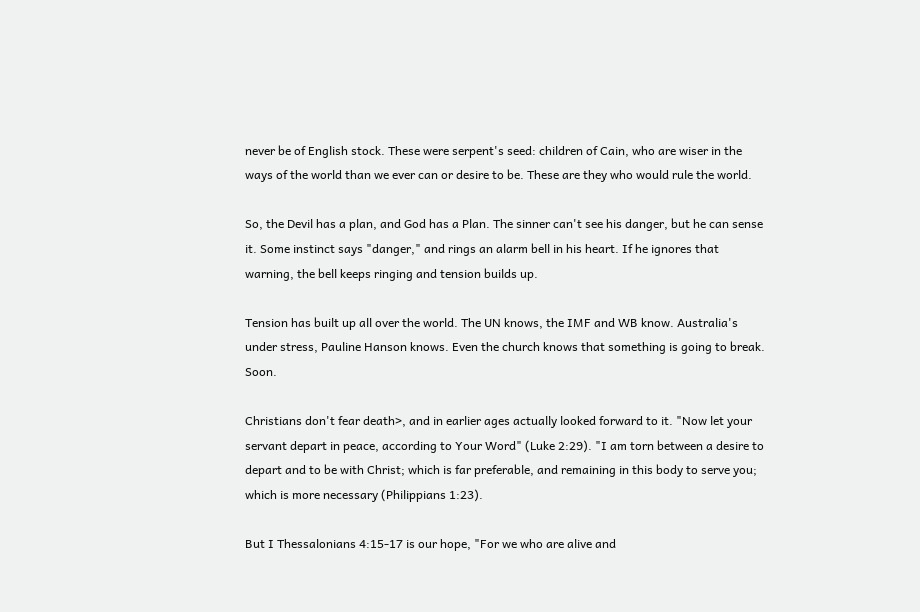never be of English stock. These were serpent's seed: children of Cain, who are wiser in the ways of the world than we ever can or desire to be. These are they who would rule the world.

So, the Devil has a plan, and God has a Plan. The sinner can't see his danger, but he can sense it. Some instinct says "danger," and rings an alarm bell in his heart. If he ignores that warning, the bell keeps ringing and tension builds up.

Tension has built up all over the world. The UN knows, the IMF and WB know. Australia's under stress, Pauline Hanson knows. Even the church knows that something is going to break. Soon.

Christians don't fear death>, and in earlier ages actually looked forward to it. "Now let your servant depart in peace, according to Your Word" (Luke 2:29). "I am torn between a desire to depart and to be with Christ; which is far preferable, and remaining in this body to serve you; which is more necessary (Philippians 1:23).

But I Thessalonians 4:15-17 is our hope, "For we who are alive and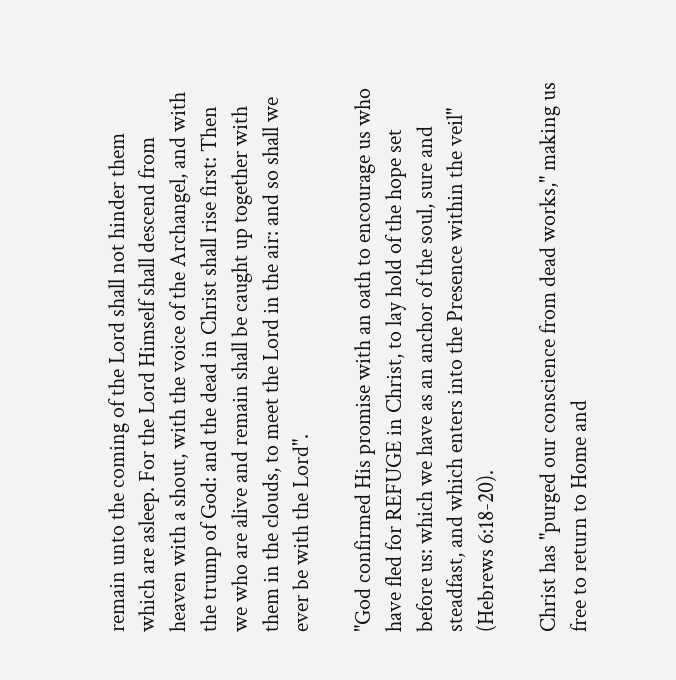remain unto the coming of the Lord shall not hinder them which are asleep. For the Lord Himself shall descend from heaven with a shout, with the voice of the Archangel, and with the trump of God: and the dead in Christ shall rise first: Then we who are alive and remain shall be caught up together with them in the clouds, to meet the Lord in the air: and so shall we ever be with the Lord".

"God confirmed His promise with an oath to encourage us who have fled for REFUGE in Christ, to lay hold of the hope set before us: which we have as an anchor of the soul, sure and steadfast, and which enters into the Presence within the veil" (Hebrews 6:18-20).

Christ has "purged our conscience from dead works," making us free to return to Home and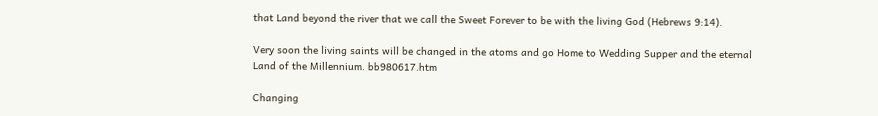that Land beyond the river that we call the Sweet Forever to be with the living God (Hebrews 9:14).

Very soon the living saints will be changed in the atoms and go Home to Wedding Supper and the eternal Land of the Millennium. bb980617.htm

Changing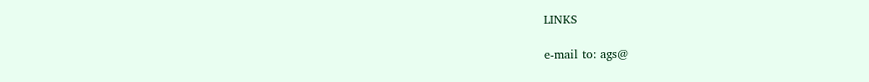LINKS

e-mail to: ags@